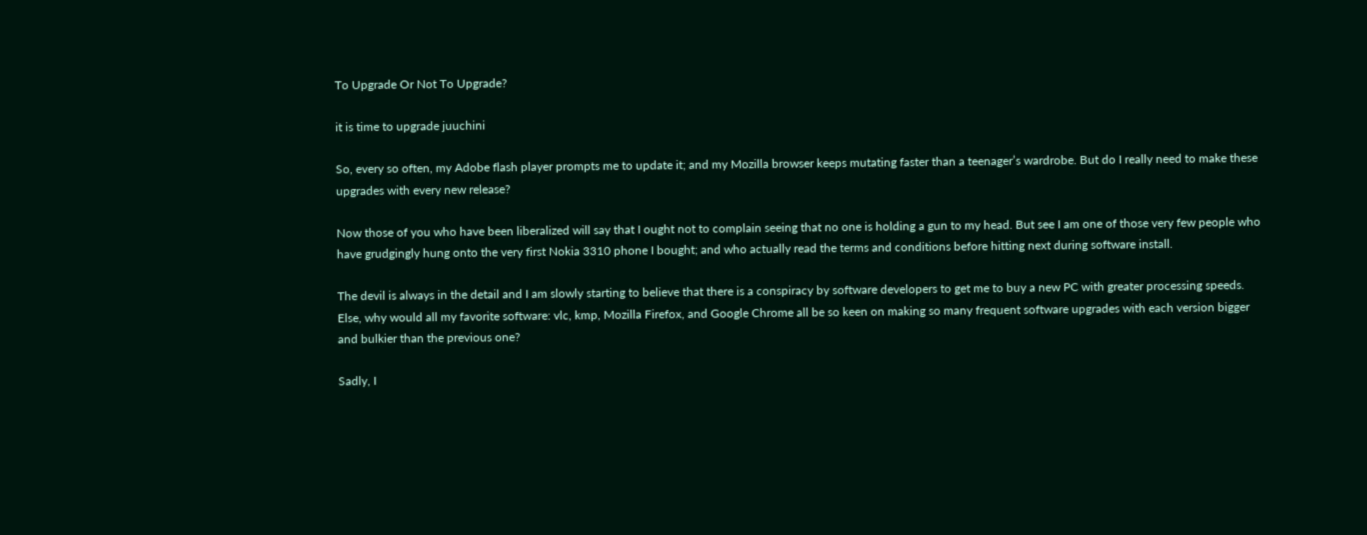To Upgrade Or Not To Upgrade?

it is time to upgrade juuchini

So, every so often, my Adobe flash player prompts me to update it; and my Mozilla browser keeps mutating faster than a teenager’s wardrobe. But do I really need to make these upgrades with every new release?

Now those of you who have been liberalized will say that I ought not to complain seeing that no one is holding a gun to my head. But see I am one of those very few people who have grudgingly hung onto the very first Nokia 3310 phone I bought; and who actually read the terms and conditions before hitting next during software install.

The devil is always in the detail and I am slowly starting to believe that there is a conspiracy by software developers to get me to buy a new PC with greater processing speeds. Else, why would all my favorite software: vlc, kmp, Mozilla Firefox, and Google Chrome all be so keen on making so many frequent software upgrades with each version bigger and bulkier than the previous one?

Sadly, I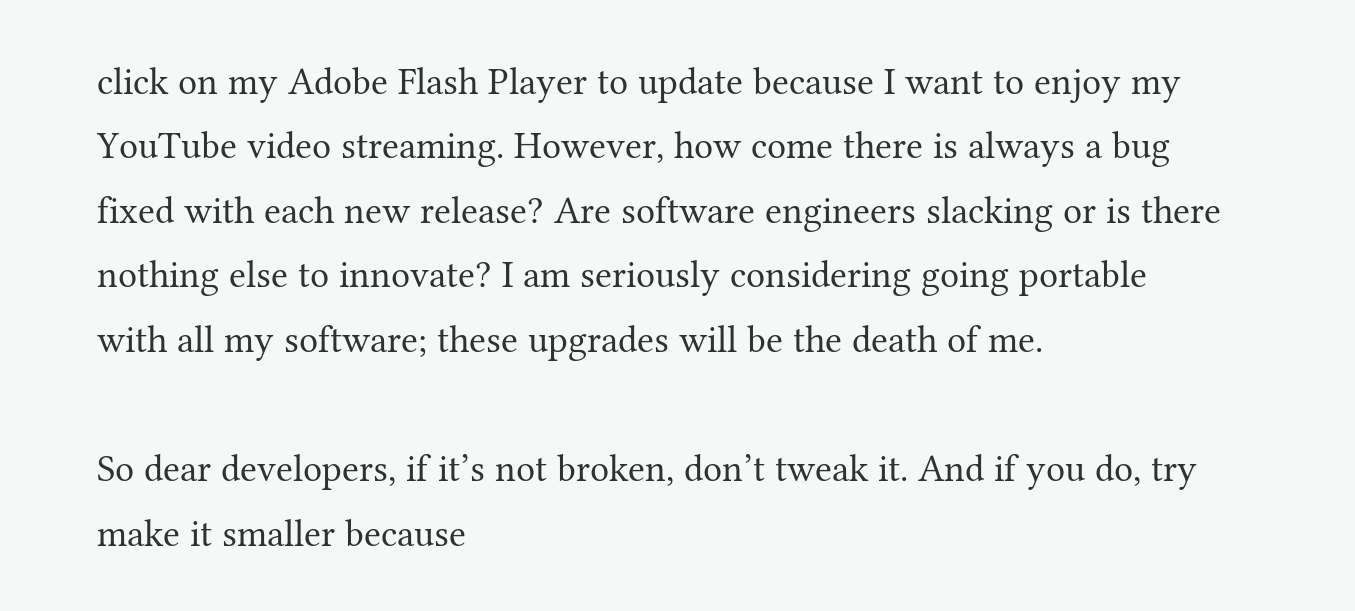click on my Adobe Flash Player to update because I want to enjoy my YouTube video streaming. However, how come there is always a bug fixed with each new release? Are software engineers slacking or is there nothing else to innovate? I am seriously considering going portable with all my software; these upgrades will be the death of me.

So dear developers, if it’s not broken, don’t tweak it. And if you do, try make it smaller because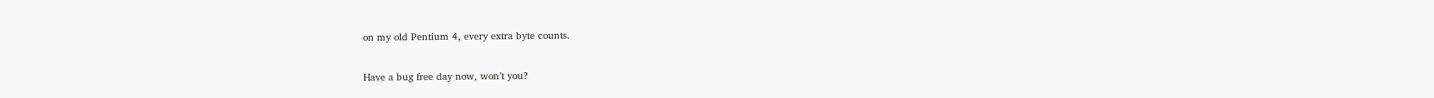on my old Pentium 4, every extra byte counts.

Have a bug free day now, won’t you?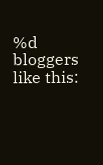%d bloggers like this: